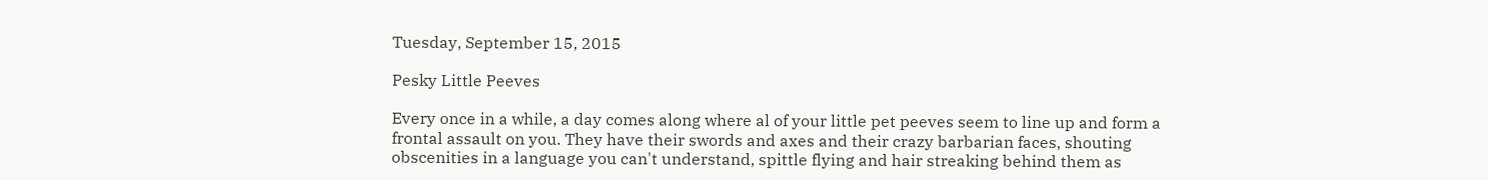Tuesday, September 15, 2015

Pesky Little Peeves

Every once in a while, a day comes along where al of your little pet peeves seem to line up and form a frontal assault on you. They have their swords and axes and their crazy barbarian faces, shouting obscenities in a language you can't understand, spittle flying and hair streaking behind them as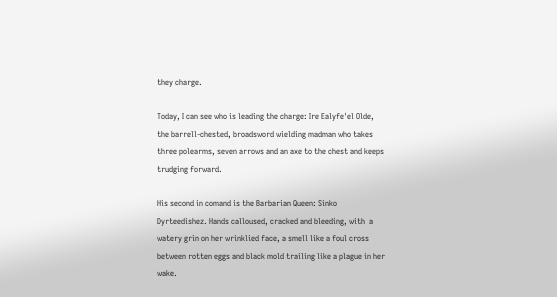they charge.

Today, I can see who is leading the charge: Ire Ealyfe'el Olde, the barrell-chested, broadsword wielding madman who takes three polearms, seven arrows and an axe to the chest and keeps trudging forward.

His second in comand is the Barbarian Queen: Sinko Dyrteedishez. Hands calloused, cracked and bleeding, with  a watery grin on her wrinklied face, a smell like a foul cross between rotten eggs and black mold trailing like a plague in her wake.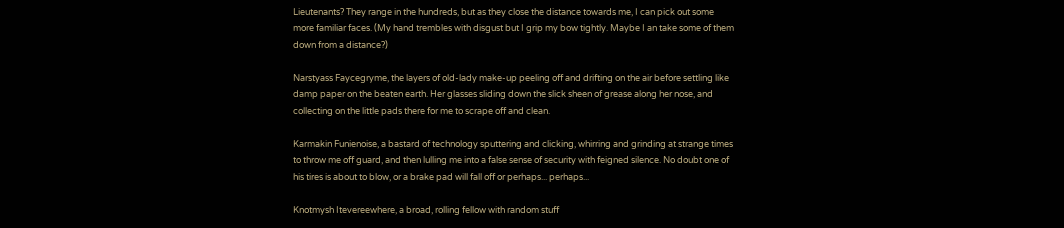Lieutenants? They range in the hundreds, but as they close the distance towards me, I can pick out some more familiar faces. (My hand trembles with disgust but I grip my bow tightly. Maybe I an take some of them down from a distance?)

Narstyass Faycegryme, the layers of old-lady make-up peeling off and drifting on the air before settling like damp paper on the beaten earth. Her glasses sliding down the slick sheen of grease along her nose, and collecting on the little pads there for me to scrape off and clean.

Karmakin Funienoise, a bastard of technology sputtering and clicking, whirring and grinding at strange times to throw me off guard, and then lulling me into a false sense of security with feigned silence. No doubt one of his tires is about to blow, or a brake pad will fall off or perhaps... perhaps...

Knotmysh Itevereewhere, a broad, rolling fellow with random stuff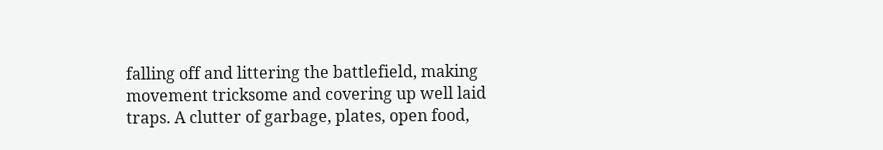falling off and littering the battlefield, making movement tricksome and covering up well laid traps. A clutter of garbage, plates, open food,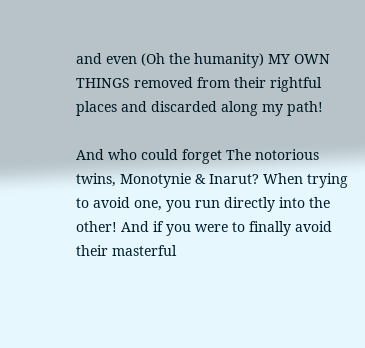and even (Oh the humanity) MY OWN THINGS removed from their rightful places and discarded along my path!

And who could forget The notorious twins, Monotynie & Inarut? When trying to avoid one, you run directly into the other! And if you were to finally avoid their masterful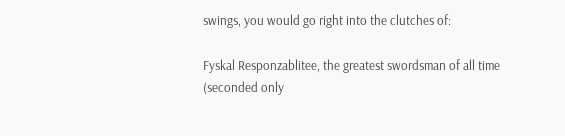swings, you would go right into the clutches of:

Fyskal Responzablitee, the greatest swordsman of all time (seconded only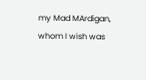my Mad MArdigan, whom I wish was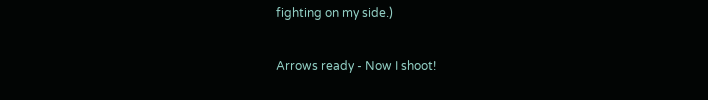fighting on my side.)

Arrows ready - Now I shoot!